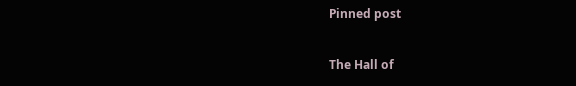Pinned post

The Hall of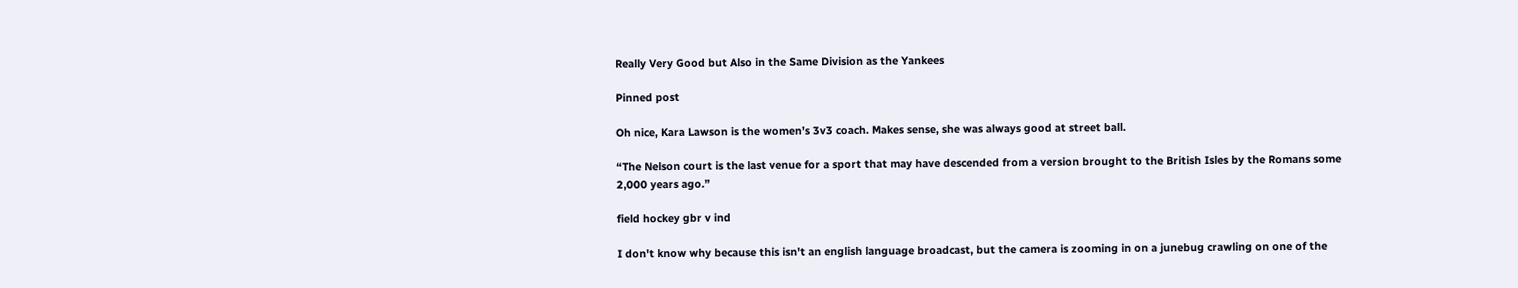Really Very Good but Also in the Same Division as the Yankees

Pinned post

Oh nice, Kara Lawson is the women’s 3v3 coach. Makes sense, she was always good at street ball.

“The Nelson court is the last venue for a sport that may have descended from a version brought to the British Isles by the Romans some 2,000 years ago.”

field hockey gbr v ind

I don't know why because this isn't an english language broadcast, but the camera is zooming in on a junebug crawling on one of the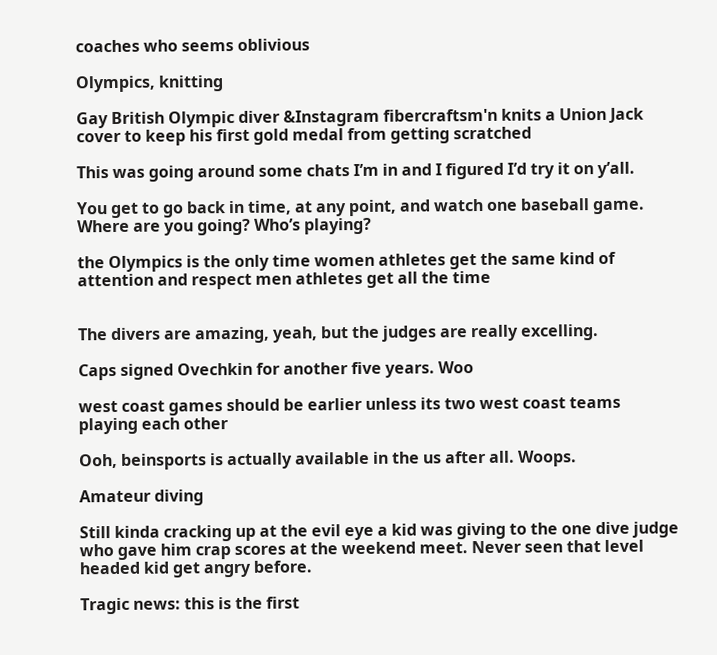coaches who seems oblivious

Olympics, knitting

Gay British Olympic diver &Instagram fibercraftsm'n knits a Union Jack cover to keep his first gold medal from getting scratched

This was going around some chats I’m in and I figured I’d try it on y’all.

You get to go back in time, at any point, and watch one baseball game. Where are you going? Who’s playing?

the Olympics is the only time women athletes get the same kind of attention and respect men athletes get all the time


The divers are amazing, yeah, but the judges are really excelling.

Caps signed Ovechkin for another five years. Woo

west coast games should be earlier unless its two west coast teams playing each other

Ooh, beinsports is actually available in the us after all. Woops.

Amateur diving

Still kinda cracking up at the evil eye a kid was giving to the one dive judge who gave him crap scores at the weekend meet. Never seen that level headed kid get angry before.

Tragic news: this is the first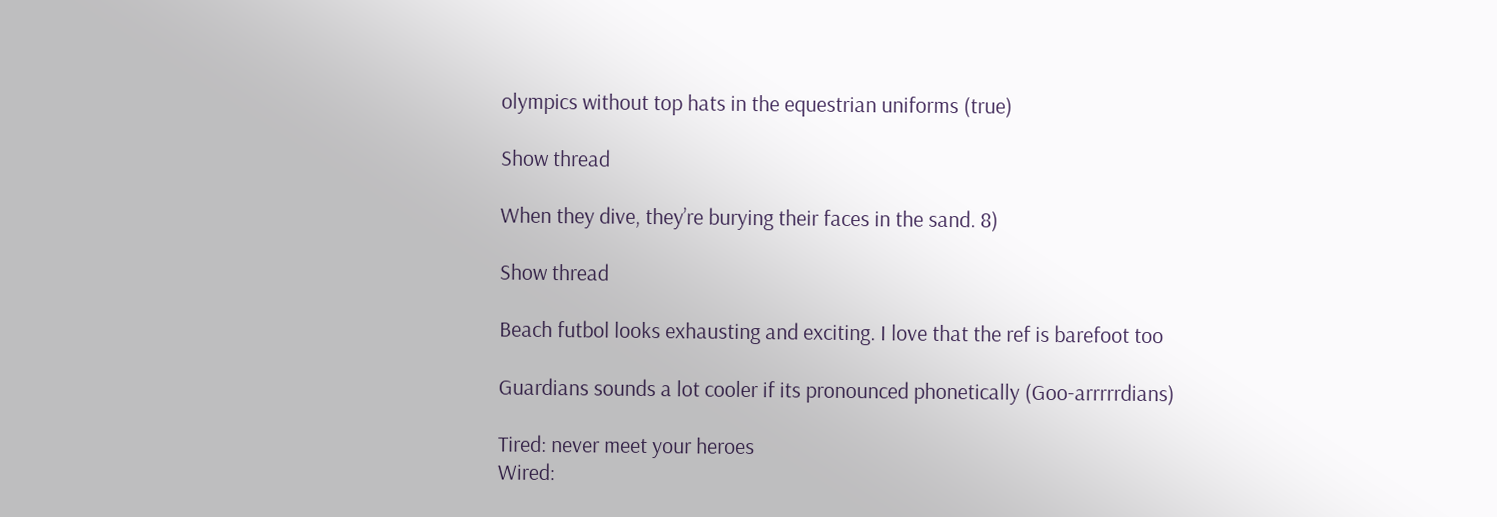olympics without top hats in the equestrian uniforms (true)

Show thread

When they dive, they’re burying their faces in the sand. 8)

Show thread

Beach futbol looks exhausting and exciting. I love that the ref is barefoot too

Guardians sounds a lot cooler if its pronounced phonetically (Goo-arrrrrdians)

Tired: never meet your heroes
Wired: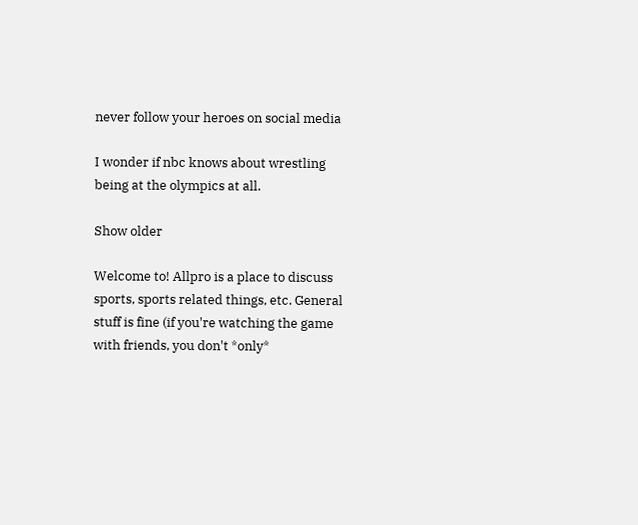never follow your heroes on social media

I wonder if nbc knows about wrestling being at the olympics at all.

Show older

Welcome to! Allpro is a place to discuss sports, sports related things, etc. General stuff is fine (if you're watching the game with friends, you don't *only*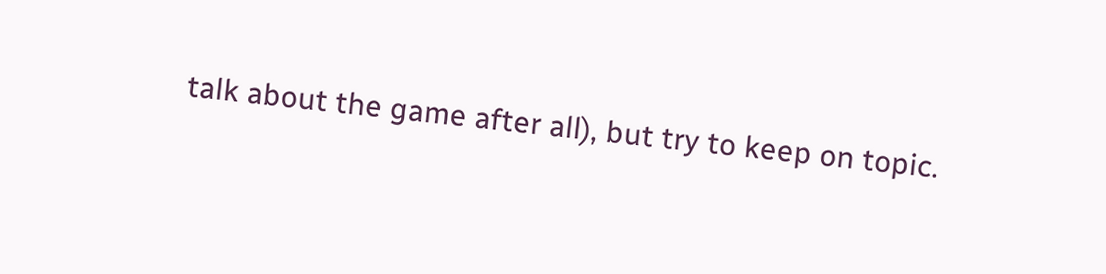talk about the game after all), but try to keep on topic.